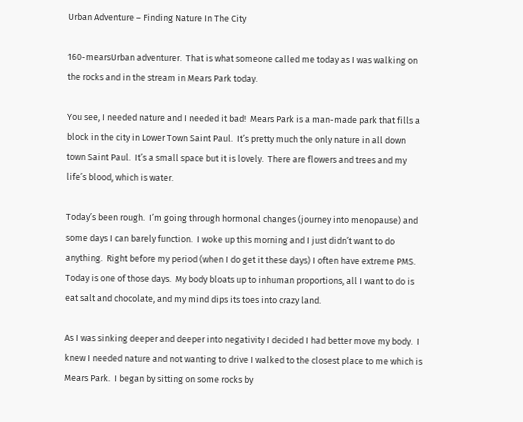Urban Adventure – Finding Nature In The City

160-mearsUrban adventurer.  That is what someone called me today as I was walking on the rocks and in the stream in Mears Park today.

You see, I needed nature and I needed it bad!  Mears Park is a man-made park that fills a block in the city in Lower Town Saint Paul.  It’s pretty much the only nature in all down town Saint Paul.  It’s a small space but it is lovely.  There are flowers and trees and my life’s blood, which is water.

Today’s been rough.  I’m going through hormonal changes (journey into menopause) and some days I can barely function.  I woke up this morning and I just didn’t want to do anything.  Right before my period (when I do get it these days) I often have extreme PMS.  Today is one of those days.  My body bloats up to inhuman proportions, all I want to do is eat salt and chocolate, and my mind dips its toes into crazy land.

As I was sinking deeper and deeper into negativity I decided I had better move my body.  I knew I needed nature and not wanting to drive I walked to the closest place to me which is Mears Park.  I began by sitting on some rocks by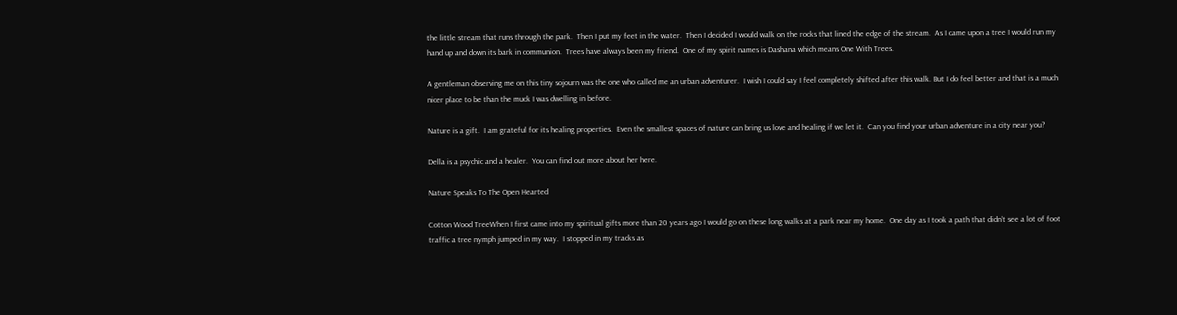the little stream that runs through the park.  Then I put my feet in the water.  Then I decided I would walk on the rocks that lined the edge of the stream.  As I came upon a tree I would run my hand up and down its bark in communion.  Trees have always been my friend.  One of my spirit names is Dashana which means One With Trees.

A gentleman observing me on this tiny sojourn was the one who called me an urban adventurer.  I wish I could say I feel completely shifted after this walk. But I do feel better and that is a much nicer place to be than the muck I was dwelling in before.

Nature is a gift.  I am grateful for its healing properties.  Even the smallest spaces of nature can bring us love and healing if we let it.  Can you find your urban adventure in a city near you?

Della is a psychic and a healer.  You can find out more about her here.

Nature Speaks To The Open Hearted

Cotton Wood TreeWhen I first came into my spiritual gifts more than 20 years ago I would go on these long walks at a park near my home.  One day as I took a path that didn’t see a lot of foot traffic a tree nymph jumped in my way.  I stopped in my tracks as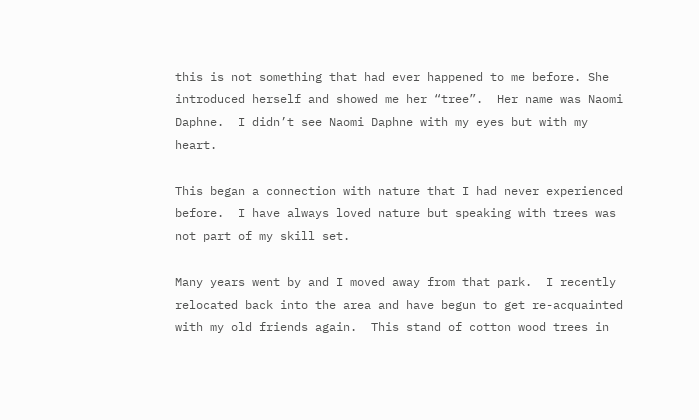this is not something that had ever happened to me before. She introduced herself and showed me her “tree”.  Her name was Naomi Daphne.  I didn’t see Naomi Daphne with my eyes but with my heart.

This began a connection with nature that I had never experienced before.  I have always loved nature but speaking with trees was not part of my skill set.

Many years went by and I moved away from that park.  I recently relocated back into the area and have begun to get re-acquainted with my old friends again.  This stand of cotton wood trees in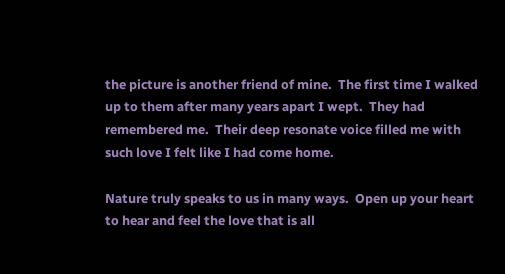the picture is another friend of mine.  The first time I walked up to them after many years apart I wept.  They had remembered me.  Their deep resonate voice filled me with such love I felt like I had come home.

Nature truly speaks to us in many ways.  Open up your heart to hear and feel the love that is all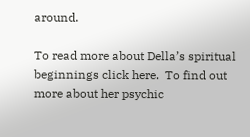around.

To read more about Della’s spiritual beginnings click here.  To find out more about her psychic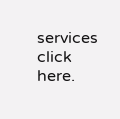services click here.